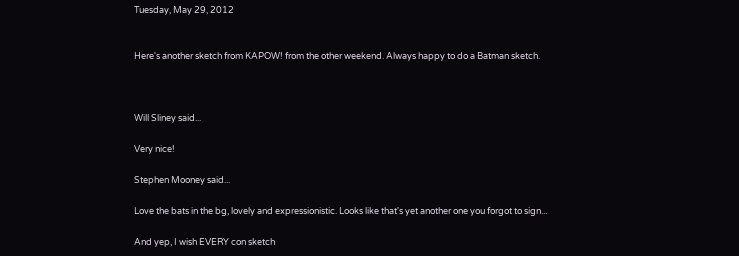Tuesday, May 29, 2012


Here's another sketch from KAPOW! from the other weekend. Always happy to do a Batman sketch.



Will Sliney said...

Very nice!

Stephen Mooney said...

Love the bats in the bg, lovely and expressionistic. Looks like that's yet another one you forgot to sign...

And yep, I wish EVERY con sketch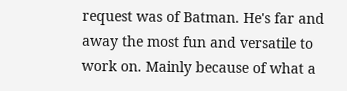request was of Batman. He's far and away the most fun and versatile to work on. Mainly because of what a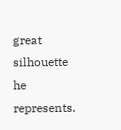great silhouette he represents.